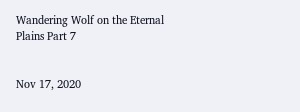Wandering Wolf on the Eternal Plains Part 7


Nov 17, 2020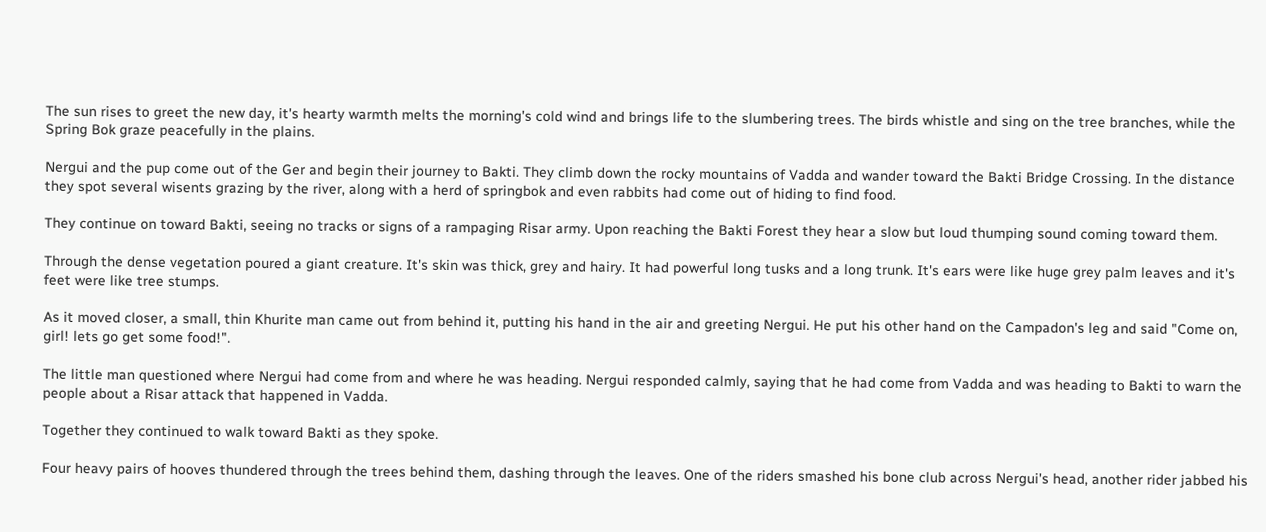The sun rises to greet the new day, it's hearty warmth melts the morning's cold wind and brings life to the slumbering trees. The birds whistle and sing on the tree branches, while the Spring Bok graze peacefully in the plains.

Nergui and the pup come out of the Ger and begin their journey to Bakti. They climb down the rocky mountains of Vadda and wander toward the Bakti Bridge Crossing. In the distance they spot several wisents grazing by the river, along with a herd of springbok and even rabbits had come out of hiding to find food.

They continue on toward Bakti, seeing no tracks or signs of a rampaging Risar army. Upon reaching the Bakti Forest they hear a slow but loud thumping sound coming toward them.

Through the dense vegetation poured a giant creature. It's skin was thick, grey and hairy. It had powerful long tusks and a long trunk. It's ears were like huge grey palm leaves and it's feet were like tree stumps.

As it moved closer, a small, thin Khurite man came out from behind it, putting his hand in the air and greeting Nergui. He put his other hand on the Campadon's leg and said "Come on, girl! lets go get some food!".

The little man questioned where Nergui had come from and where he was heading. Nergui responded calmly, saying that he had come from Vadda and was heading to Bakti to warn the people about a Risar attack that happened in Vadda.

Together they continued to walk toward Bakti as they spoke.

Four heavy pairs of hooves thundered through the trees behind them, dashing through the leaves. One of the riders smashed his bone club across Nergui's head, another rider jabbed his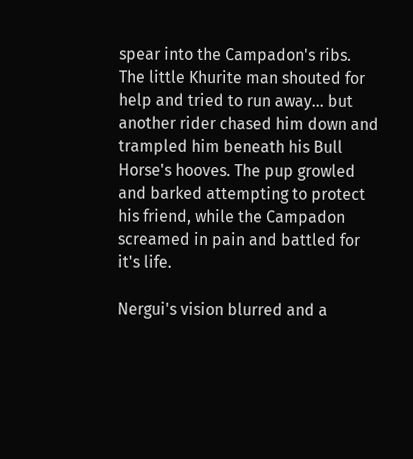spear into the Campadon's ribs. The little Khurite man shouted for help and tried to run away... but another rider chased him down and trampled him beneath his Bull Horse's hooves. The pup growled and barked attempting to protect his friend, while the Campadon screamed in pain and battled for it's life.

Nergui's vision blurred and a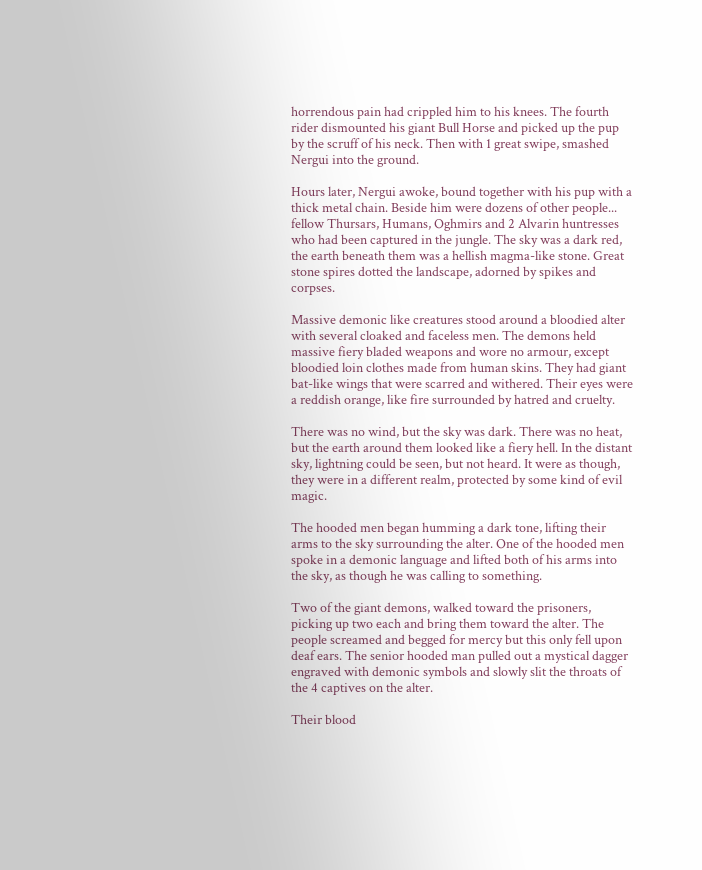horrendous pain had crippled him to his knees. The fourth rider dismounted his giant Bull Horse and picked up the pup by the scruff of his neck. Then with 1 great swipe, smashed Nergui into the ground.

Hours later, Nergui awoke, bound together with his pup with a thick metal chain. Beside him were dozens of other people... fellow Thursars, Humans, Oghmirs and 2 Alvarin huntresses who had been captured in the jungle. The sky was a dark red, the earth beneath them was a hellish magma-like stone. Great stone spires dotted the landscape, adorned by spikes and corpses.

Massive demonic like creatures stood around a bloodied alter with several cloaked and faceless men. The demons held massive fiery bladed weapons and wore no armour, except bloodied loin clothes made from human skins. They had giant bat-like wings that were scarred and withered. Their eyes were a reddish orange, like fire surrounded by hatred and cruelty.

There was no wind, but the sky was dark. There was no heat, but the earth around them looked like a fiery hell. In the distant sky, lightning could be seen, but not heard. It were as though, they were in a different realm, protected by some kind of evil magic.

The hooded men began humming a dark tone, lifting their arms to the sky surrounding the alter. One of the hooded men spoke in a demonic language and lifted both of his arms into the sky, as though he was calling to something.

Two of the giant demons, walked toward the prisoners, picking up two each and bring them toward the alter. The people screamed and begged for mercy but this only fell upon deaf ears. The senior hooded man pulled out a mystical dagger engraved with demonic symbols and slowly slit the throats of the 4 captives on the alter.

Their blood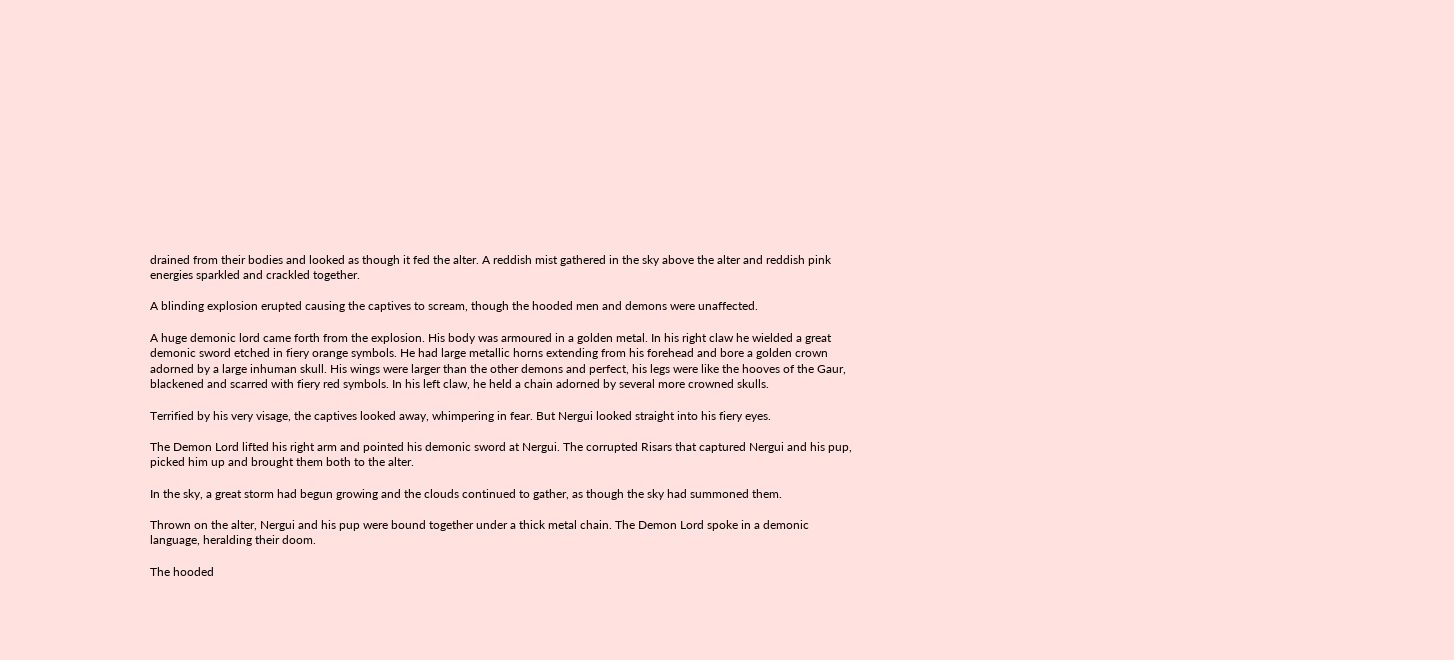drained from their bodies and looked as though it fed the alter. A reddish mist gathered in the sky above the alter and reddish pink energies sparkled and crackled together.

A blinding explosion erupted causing the captives to scream, though the hooded men and demons were unaffected.

A huge demonic lord came forth from the explosion. His body was armoured in a golden metal. In his right claw he wielded a great demonic sword etched in fiery orange symbols. He had large metallic horns extending from his forehead and bore a golden crown adorned by a large inhuman skull. His wings were larger than the other demons and perfect, his legs were like the hooves of the Gaur, blackened and scarred with fiery red symbols. In his left claw, he held a chain adorned by several more crowned skulls.

Terrified by his very visage, the captives looked away, whimpering in fear. But Nergui looked straight into his fiery eyes.

The Demon Lord lifted his right arm and pointed his demonic sword at Nergui. The corrupted Risars that captured Nergui and his pup, picked him up and brought them both to the alter.

In the sky, a great storm had begun growing and the clouds continued to gather, as though the sky had summoned them.

Thrown on the alter, Nergui and his pup were bound together under a thick metal chain. The Demon Lord spoke in a demonic language, heralding their doom.

The hooded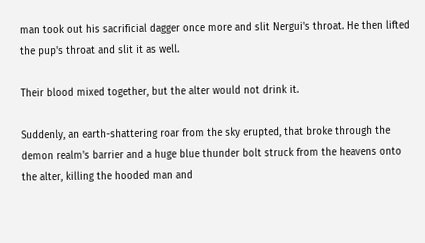man took out his sacrificial dagger once more and slit Nergui's throat. He then lifted the pup's throat and slit it as well.

Their blood mixed together, but the alter would not drink it.

Suddenly, an earth-shattering roar from the sky erupted, that broke through the demon realm's barrier and a huge blue thunder bolt struck from the heavens onto the alter, killing the hooded man and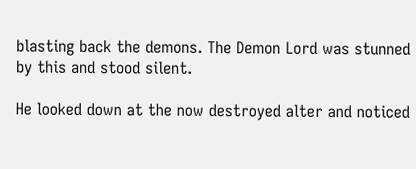blasting back the demons. The Demon Lord was stunned by this and stood silent.

He looked down at the now destroyed alter and noticed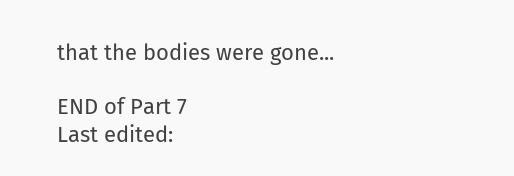that the bodies were gone...

END of Part 7
Last edited: